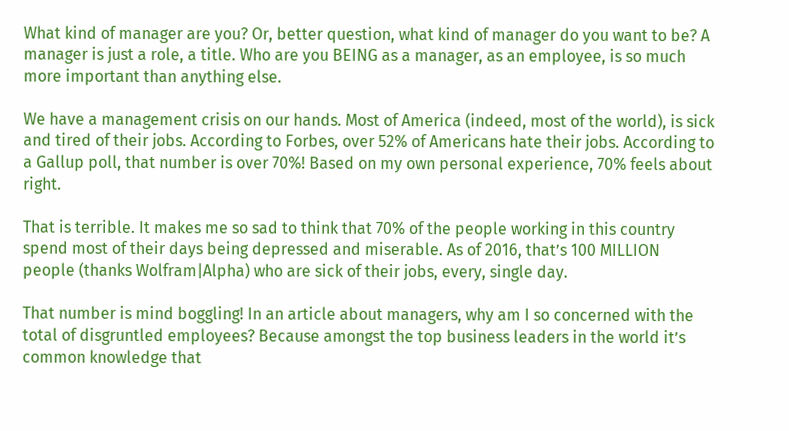What kind of manager are you? Or, better question, what kind of manager do you want to be? A manager is just a role, a title. Who are you BEING as a manager, as an employee, is so much more important than anything else.

We have a management crisis on our hands. Most of America (indeed, most of the world), is sick and tired of their jobs. According to Forbes, over 52% of Americans hate their jobs. According to a Gallup poll, that number is over 70%! Based on my own personal experience, 70% feels about right.

That is terrible. It makes me so sad to think that 70% of the people working in this country spend most of their days being depressed and miserable. As of 2016, that’s 100 MILLION  people (thanks Wolfram|Alpha) who are sick of their jobs, every, single day.

That number is mind boggling! In an article about managers, why am I so concerned with the total of disgruntled employees? Because amongst the top business leaders in the world it’s common knowledge that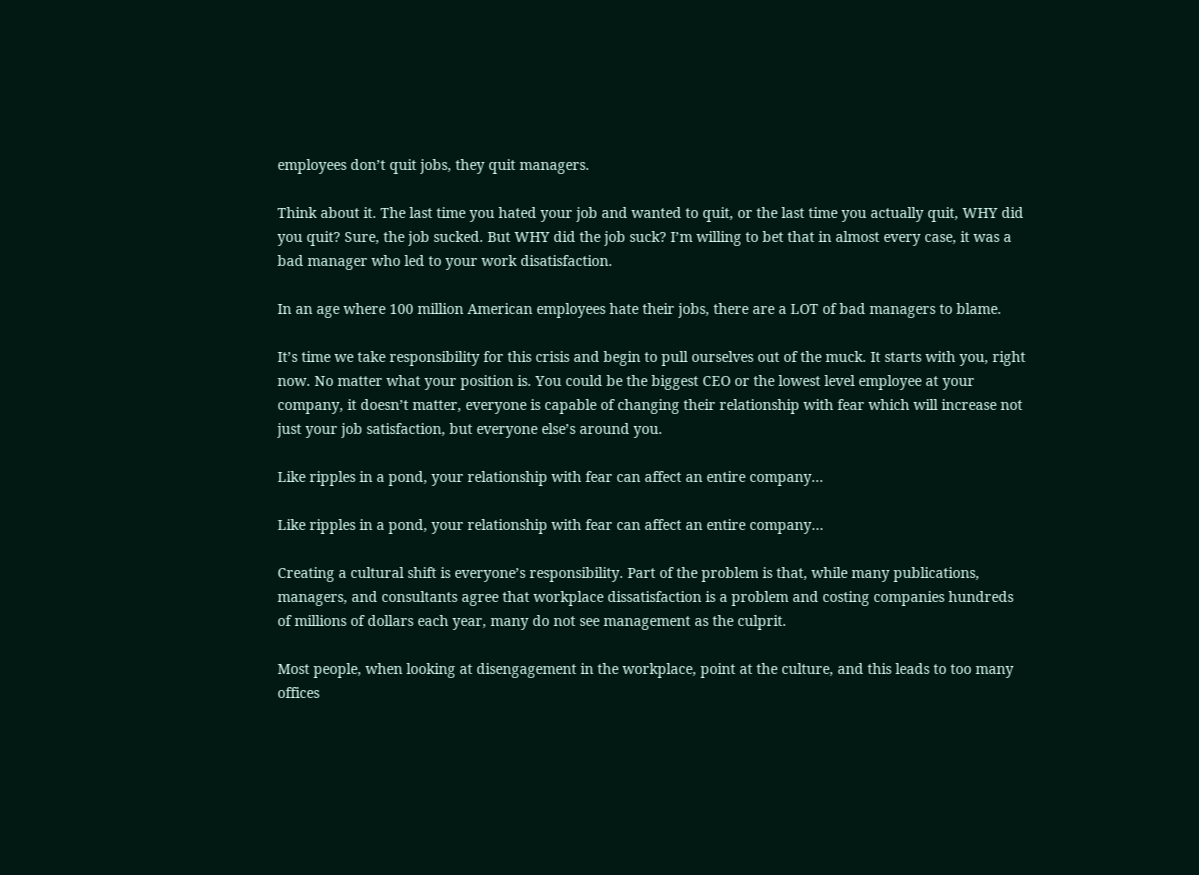employees don’t quit jobs, they quit managers.

Think about it. The last time you hated your job and wanted to quit, or the last time you actually quit, WHY did you quit? Sure, the job sucked. But WHY did the job suck? I’m willing to bet that in almost every case, it was a bad manager who led to your work disatisfaction.

In an age where 100 million American employees hate their jobs, there are a LOT of bad managers to blame.

It’s time we take responsibility for this crisis and begin to pull ourselves out of the muck. It starts with you, right now. No matter what your position is. You could be the biggest CEO or the lowest level employee at your company, it doesn’t matter, everyone is capable of changing their relationship with fear which will increase not just your job satisfaction, but everyone else’s around you.

Like ripples in a pond, your relationship with fear can affect an entire company...

Like ripples in a pond, your relationship with fear can affect an entire company…

Creating a cultural shift is everyone’s responsibility. Part of the problem is that, while many publications, managers, and consultants agree that workplace dissatisfaction is a problem and costing companies hundreds of millions of dollars each year, many do not see management as the culprit.

Most people, when looking at disengagement in the workplace, point at the culture, and this leads to too many offices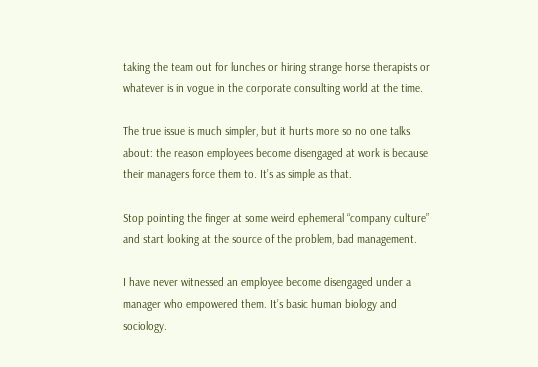taking the team out for lunches or hiring strange horse therapists or whatever is in vogue in the corporate consulting world at the time.

The true issue is much simpler, but it hurts more so no one talks about: the reason employees become disengaged at work is because their managers force them to. It’s as simple as that.

Stop pointing the finger at some weird ephemeral “company culture” and start looking at the source of the problem, bad management.

I have never witnessed an employee become disengaged under a manager who empowered them. It’s basic human biology and sociology.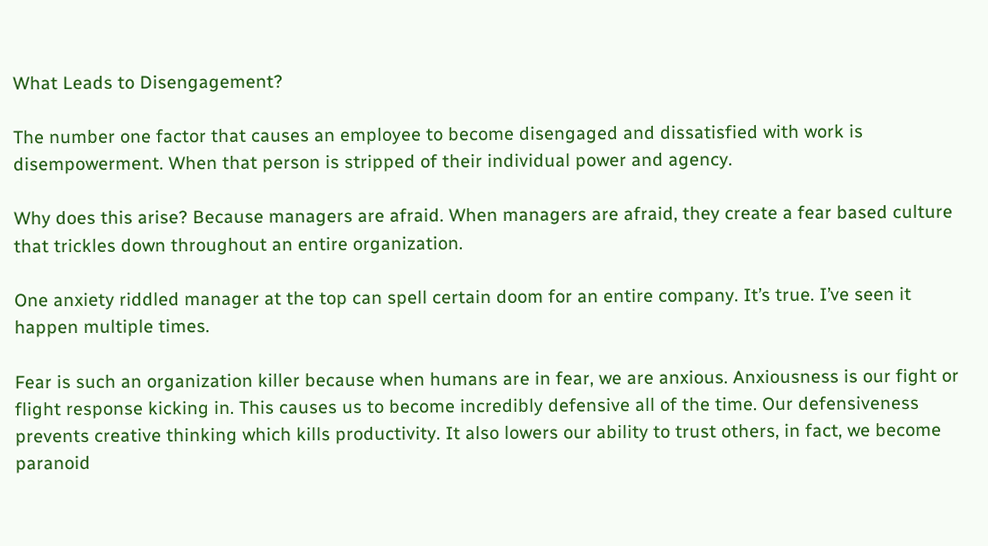What Leads to Disengagement?

The number one factor that causes an employee to become disengaged and dissatisfied with work is disempowerment. When that person is stripped of their individual power and agency.

Why does this arise? Because managers are afraid. When managers are afraid, they create a fear based culture that trickles down throughout an entire organization.

One anxiety riddled manager at the top can spell certain doom for an entire company. It’s true. I’ve seen it happen multiple times.

Fear is such an organization killer because when humans are in fear, we are anxious. Anxiousness is our fight or flight response kicking in. This causes us to become incredibly defensive all of the time. Our defensiveness prevents creative thinking which kills productivity. It also lowers our ability to trust others, in fact, we become paranoid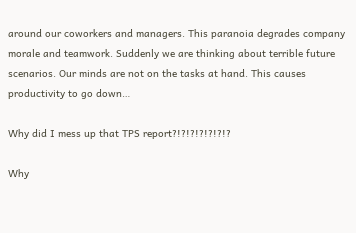around our coworkers and managers. This paranoia degrades company morale and teamwork. Suddenly we are thinking about terrible future scenarios. Our minds are not on the tasks at hand. This causes productivity to go down…

Why did I mess up that TPS report?!?!?!?!?!?!?

Why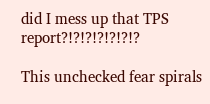did I mess up that TPS report?!?!?!?!?!?!?

This unchecked fear spirals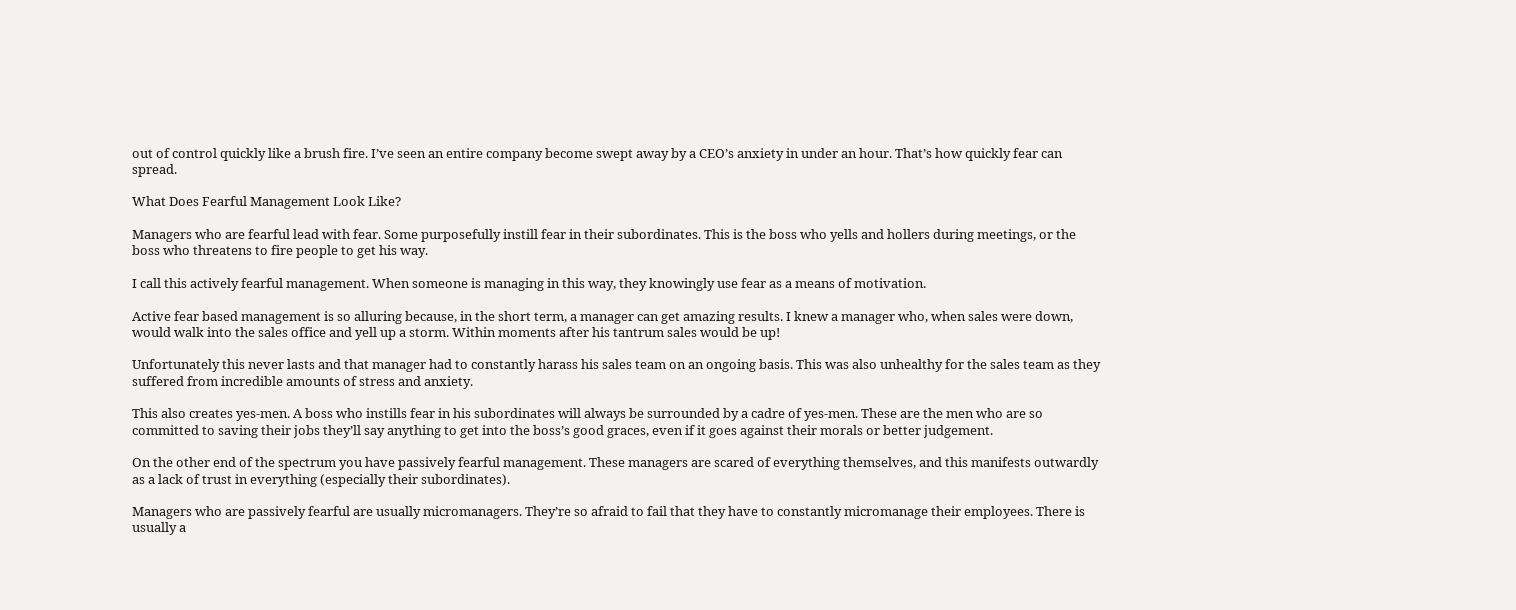out of control quickly like a brush fire. I’ve seen an entire company become swept away by a CEO’s anxiety in under an hour. That’s how quickly fear can spread.

What Does Fearful Management Look Like?

Managers who are fearful lead with fear. Some purposefully instill fear in their subordinates. This is the boss who yells and hollers during meetings, or the boss who threatens to fire people to get his way.

I call this actively fearful management. When someone is managing in this way, they knowingly use fear as a means of motivation.

Active fear based management is so alluring because, in the short term, a manager can get amazing results. I knew a manager who, when sales were down, would walk into the sales office and yell up a storm. Within moments after his tantrum sales would be up!

Unfortunately this never lasts and that manager had to constantly harass his sales team on an ongoing basis. This was also unhealthy for the sales team as they suffered from incredible amounts of stress and anxiety.

This also creates yes-men. A boss who instills fear in his subordinates will always be surrounded by a cadre of yes-men. These are the men who are so committed to saving their jobs they’ll say anything to get into the boss’s good graces, even if it goes against their morals or better judgement.

On the other end of the spectrum you have passively fearful management. These managers are scared of everything themselves, and this manifests outwardly as a lack of trust in everything (especially their subordinates).

Managers who are passively fearful are usually micromanagers. They’re so afraid to fail that they have to constantly micromanage their employees. There is usually a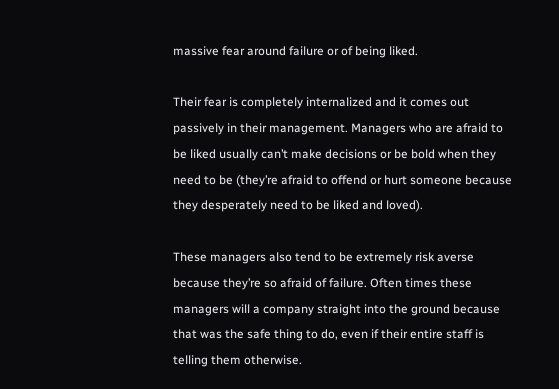massive fear around failure or of being liked.

Their fear is completely internalized and it comes out passively in their management. Managers who are afraid to be liked usually can’t make decisions or be bold when they need to be (they’re afraid to offend or hurt someone because they desperately need to be liked and loved).

These managers also tend to be extremely risk averse because they’re so afraid of failure. Often times these managers will a company straight into the ground because that was the safe thing to do, even if their entire staff is telling them otherwise.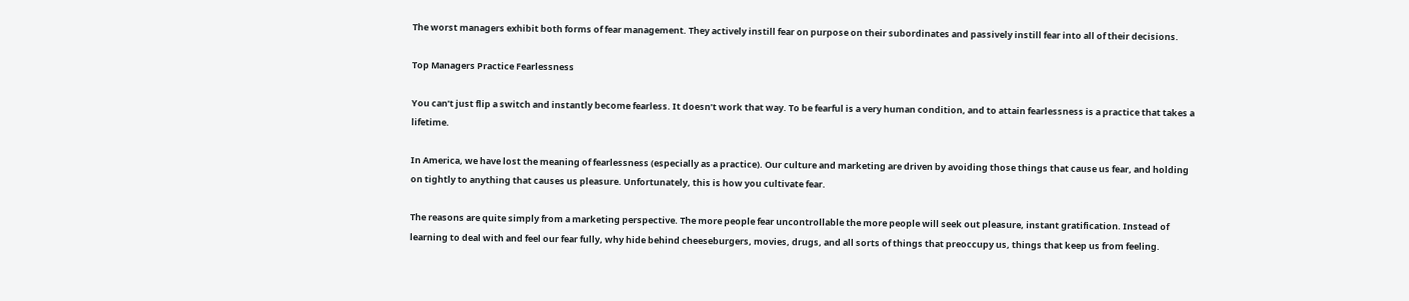The worst managers exhibit both forms of fear management. They actively instill fear on purpose on their subordinates and passively instill fear into all of their decisions.

Top Managers Practice Fearlessness

You can’t just flip a switch and instantly become fearless. It doesn’t work that way. To be fearful is a very human condition, and to attain fearlessness is a practice that takes a lifetime.

In America, we have lost the meaning of fearlessness (especially as a practice). Our culture and marketing are driven by avoiding those things that cause us fear, and holding on tightly to anything that causes us pleasure. Unfortunately, this is how you cultivate fear.

The reasons are quite simply from a marketing perspective. The more people fear uncontrollable the more people will seek out pleasure, instant gratification. Instead of learning to deal with and feel our fear fully, why hide behind cheeseburgers, movies, drugs, and all sorts of things that preoccupy us, things that keep us from feeling.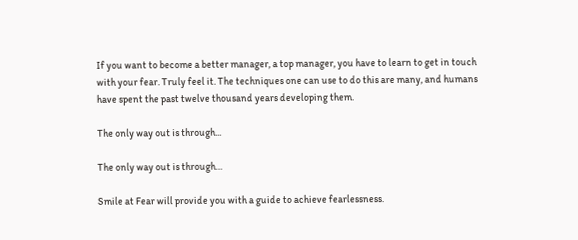If you want to become a better manager, a top manager, you have to learn to get in touch with your fear. Truly feel it. The techniques one can use to do this are many, and humans have spent the past twelve thousand years developing them.

The only way out is through...

The only way out is through…

Smile at Fear will provide you with a guide to achieve fearlessness.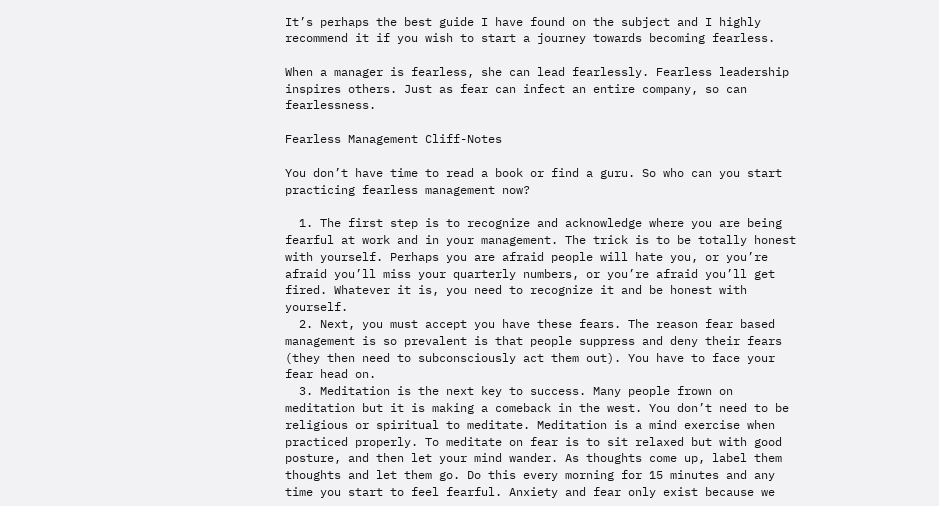It’s perhaps the best guide I have found on the subject and I highly recommend it if you wish to start a journey towards becoming fearless.

When a manager is fearless, she can lead fearlessly. Fearless leadership inspires others. Just as fear can infect an entire company, so can fearlessness.

Fearless Management Cliff-Notes

You don’t have time to read a book or find a guru. So who can you start practicing fearless management now?

  1. The first step is to recognize and acknowledge where you are being fearful at work and in your management. The trick is to be totally honest with yourself. Perhaps you are afraid people will hate you, or you’re afraid you’ll miss your quarterly numbers, or you’re afraid you’ll get fired. Whatever it is, you need to recognize it and be honest with yourself.
  2. Next, you must accept you have these fears. The reason fear based management is so prevalent is that people suppress and deny their fears (they then need to subconsciously act them out). You have to face your fear head on.
  3. Meditation is the next key to success. Many people frown on meditation but it is making a comeback in the west. You don’t need to be religious or spiritual to meditate. Meditation is a mind exercise when practiced properly. To meditate on fear is to sit relaxed but with good posture, and then let your mind wander. As thoughts come up, label them thoughts and let them go. Do this every morning for 15 minutes and any time you start to feel fearful. Anxiety and fear only exist because we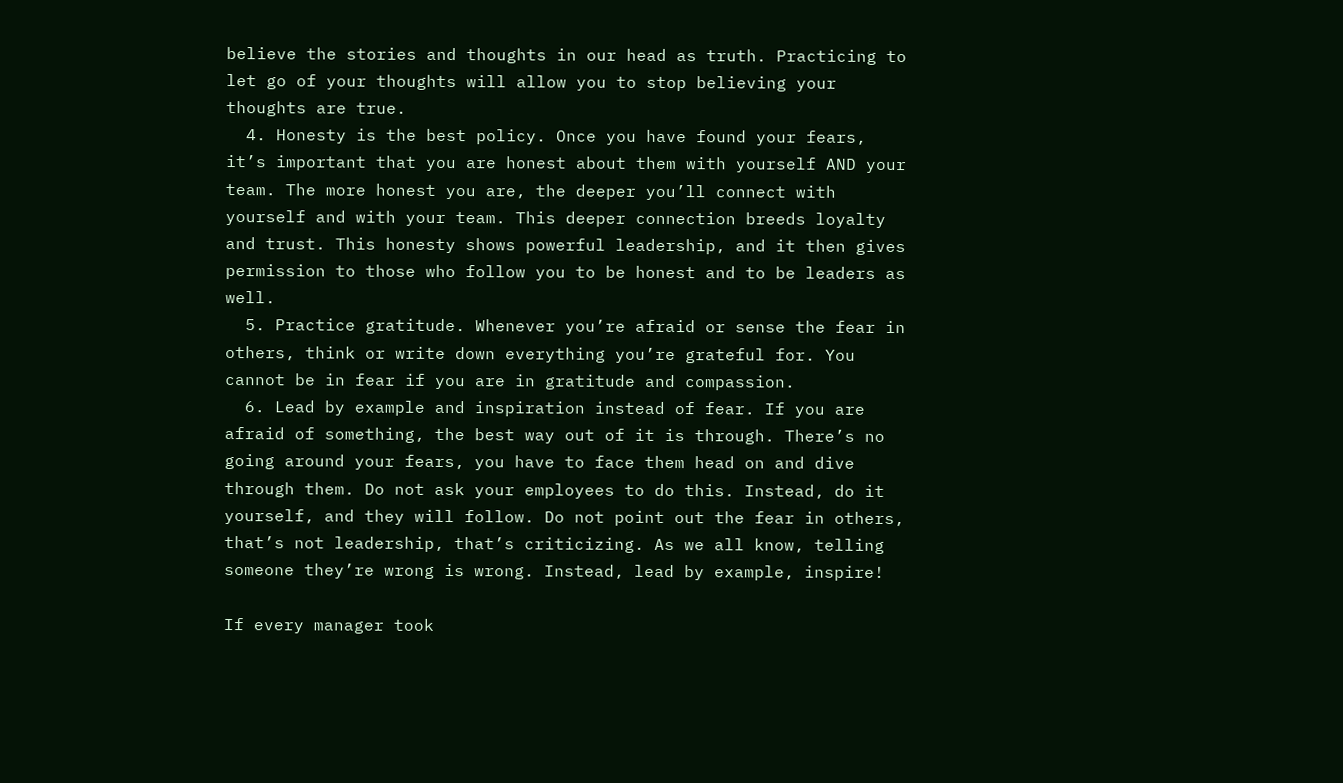believe the stories and thoughts in our head as truth. Practicing to let go of your thoughts will allow you to stop believing your thoughts are true.
  4. Honesty is the best policy. Once you have found your fears, it’s important that you are honest about them with yourself AND your team. The more honest you are, the deeper you’ll connect with yourself and with your team. This deeper connection breeds loyalty and trust. This honesty shows powerful leadership, and it then gives permission to those who follow you to be honest and to be leaders as well.
  5. Practice gratitude. Whenever you’re afraid or sense the fear in others, think or write down everything you’re grateful for. You cannot be in fear if you are in gratitude and compassion.
  6. Lead by example and inspiration instead of fear. If you are afraid of something, the best way out of it is through. There’s no going around your fears, you have to face them head on and dive through them. Do not ask your employees to do this. Instead, do it yourself, and they will follow. Do not point out the fear in others, that’s not leadership, that’s criticizing. As we all know, telling someone they’re wrong is wrong. Instead, lead by example, inspire!

If every manager took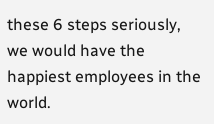these 6 steps seriously, we would have the happiest employees in the world.